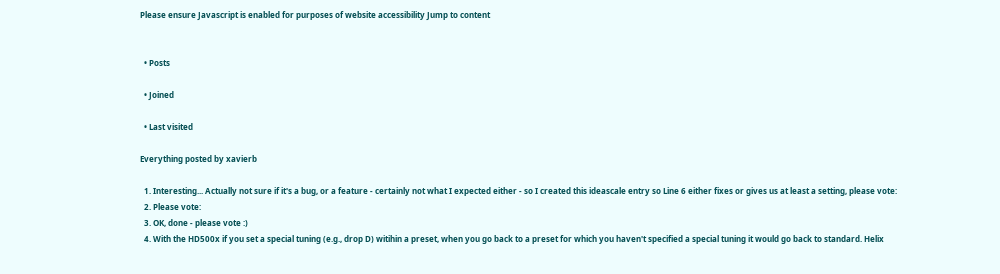Please ensure Javascript is enabled for purposes of website accessibility Jump to content


  • Posts

  • Joined

  • Last visited

Everything posted by xavierb

  1. Interesting... Actually not sure if it's a bug, or a feature - certainly not what I expected either - so I created this ideascale entry so Line 6 either fixes or gives us at least a setting, please vote:
  2. Please vote:
  3. OK, done - please vote :)
  4. With the HD500x if you set a special tuning (e.g., drop D) witihin a preset, when you go back to a preset for which you haven't specified a special tuning it would go back to standard. Helix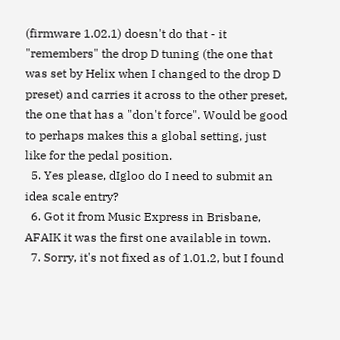(firmware 1.02.1) doesn't do that - it "remembers" the drop D tuning (the one that was set by Helix when I changed to the drop D preset) and carries it across to the other preset, the one that has a "don't force". Would be good to perhaps makes this a global setting, just like for the pedal position.
  5. Yes please, dIgloo do I need to submit an idea scale entry?
  6. Got it from Music Express in Brisbane, AFAIK it was the first one available in town.
  7. Sorry, it's not fixed as of 1.01.2, but I found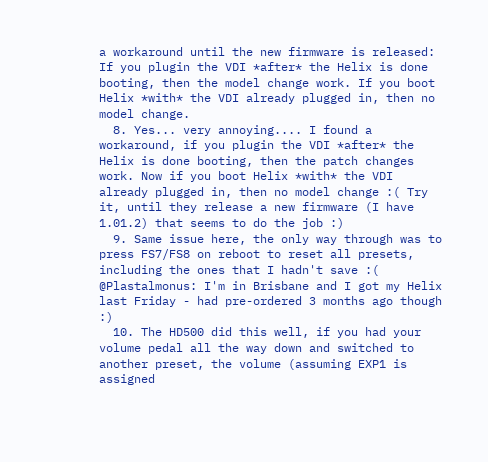a workaround until the new firmware is released: If you plugin the VDI *after* the Helix is done booting, then the model change work. If you boot Helix *with* the VDI already plugged in, then no model change.
  8. Yes... very annoying.... I found a workaround, if you plugin the VDI *after* the Helix is done booting, then the patch changes work. Now if you boot Helix *with* the VDI already plugged in, then no model change :( Try it, until they release a new firmware (I have 1.01.2) that seems to do the job :)
  9. Same issue here, the only way through was to press FS7/FS8 on reboot to reset all presets, including the ones that I hadn't save :( @Plastalmonus: I'm in Brisbane and I got my Helix last Friday - had pre-ordered 3 months ago though :)
  10. The HD500 did this well, if you had your volume pedal all the way down and switched to another preset, the volume (assuming EXP1 is assigned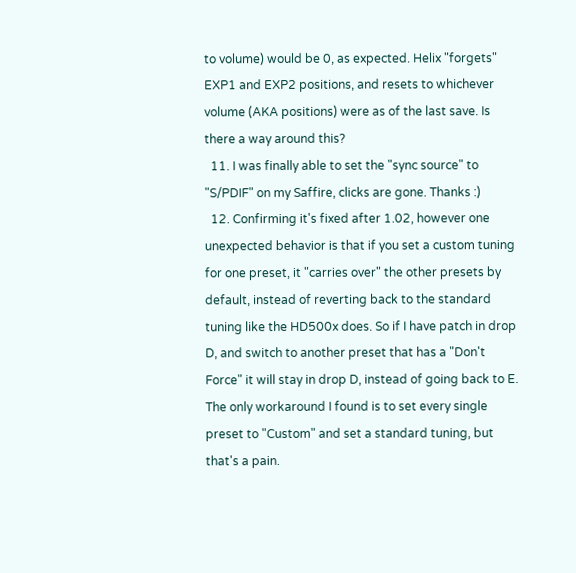to volume) would be 0, as expected. Helix "forgets" EXP1 and EXP2 positions, and resets to whichever volume (AKA positions) were as of the last save. Is there a way around this?
  11. I was finally able to set the "sync source" to "S/PDIF" on my Saffire, clicks are gone. Thanks :)
  12. Confirming it's fixed after 1.02, however one unexpected behavior is that if you set a custom tuning for one preset, it "carries over" the other presets by default, instead of reverting back to the standard tuning like the HD500x does. So if I have patch in drop D, and switch to another preset that has a "Don't Force" it will stay in drop D, instead of going back to E. The only workaround I found is to set every single preset to "Custom" and set a standard tuning, but that's a pain.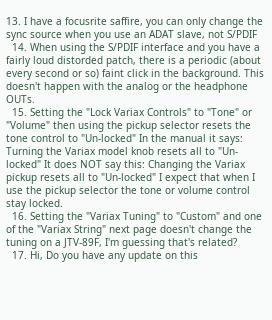13. I have a focusrite saffire, you can only change the sync source when you use an ADAT slave, not S/PDIF
  14. When using the S/PDIF interface and you have a fairly loud distorded patch, there is a periodic (about every second or so) faint click in the background. This doesn't happen with the analog or the headphone OUTs.
  15. Setting the "Lock Variax Controls" to "Tone" or "Volume" then using the pickup selector resets the tone control to "Un-locked" In the manual it says: Turning the Variax model knob resets all to "Un-locked" It does NOT say this: Changing the Variax pickup resets all to "Un-locked" I expect that when I use the pickup selector the tone or volume control stay locked.
  16. Setting the "Variax Tuning" to "Custom" and one of the "Variax String" next page doesn't change the tuning on a JTV-89F, I'm guessing that's related?
  17. Hi, Do you have any update on this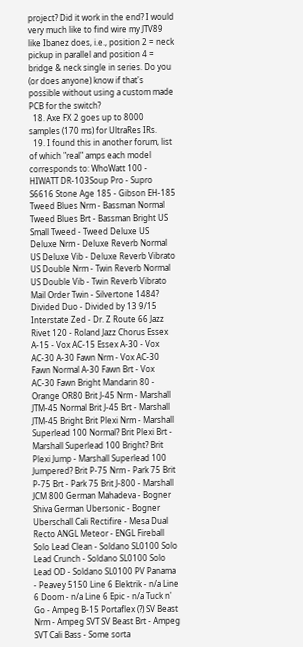project? Did it work in the end? I would very much like to find wire my JTV89 like Ibanez does, i.e., position 2 = neck pickup in parallel and position 4 = bridge & neck single in series. Do you (or does anyone) know if that's possible without using a custom made PCB for the switch?
  18. Axe FX 2 goes up to 8000 samples (170 ms) for UltraRes IRs.
  19. I found this in another forum, list of which "real" amps each model corresponds to: WhoWatt 100 - HIWATT DR-103Soup Pro - Supro S6616 Stone Age 185 - Gibson EH-185 Tweed Blues Nrm - Bassman Normal Tweed Blues Brt - Bassman Bright US Small Tweed - Tweed Deluxe US Deluxe Nrm - Deluxe Reverb Normal US Deluxe Vib - Deluxe Reverb Vibrato US Double Nrm - Twin Reverb Normal US Double Vib - Twin Reverb Vibrato Mail Order Twin - Silvertone 1484? Divided Duo - Divided by 13 9/15 Interstate Zed - Dr. Z Route 66 Jazz Rivet 120 - Roland Jazz Chorus Essex A-15 - Vox AC-15 Essex A-30 - Vox AC-30 A-30 Fawn Nrm - Vox AC-30 Fawn Normal A-30 Fawn Brt - Vox AC-30 Fawn Bright Mandarin 80 - Orange OR80 Brit J-45 Nrm - Marshall JTM-45 Normal Brit J-45 Brt - Marshall JTM-45 Bright Brit Plexi Nrm - Marshall Superlead 100 Normal? Brit Plexi Brt - Marshall Superlead 100 Bright? Brit Plexi Jump - Marshall Superlead 100 Jumpered? Brit P-75 Nrm - Park 75 Brit P-75 Brt - Park 75 Brit J-800 - Marshall JCM 800 German Mahadeva - Bogner Shiva German Ubersonic - Bogner Uberschall Cali Rectifire - Mesa Dual Recto ANGL Meteor - ENGL Fireball Solo Lead Clean - Soldano SL0100 Solo Lead Crunch - Soldano SL0100 Solo Lead OD - Soldano SL0100 PV Panama - Peavey 5150 Line 6 Elektrik - n/a Line 6 Doom - n/a Line 6 Epic - n/a Tuck n' Go - Ampeg B-15 Portaflex (?) SV Beast Nrm - Ampeg SVT SV Beast Brt - Ampeg SVT Cali Bass - Some sorta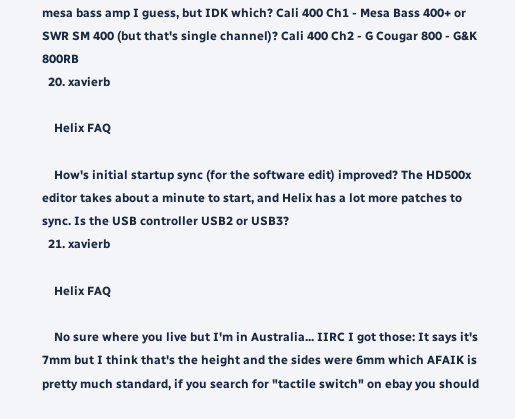mesa bass amp I guess, but IDK which? Cali 400 Ch1 - Mesa Bass 400+ or SWR SM 400 (but that's single channel)? Cali 400 Ch2 - G Cougar 800 - G&K 800RB
  20. xavierb

    Helix FAQ

    How's initial startup sync (for the software edit) improved? The HD500x editor takes about a minute to start, and Helix has a lot more patches to sync. Is the USB controller USB2 or USB3?
  21. xavierb

    Helix FAQ

    No sure where you live but I'm in Australia... IIRC I got those: It says it's 7mm but I think that's the height and the sides were 6mm which AFAIK is pretty much standard, if you search for "tactile switch" on ebay you should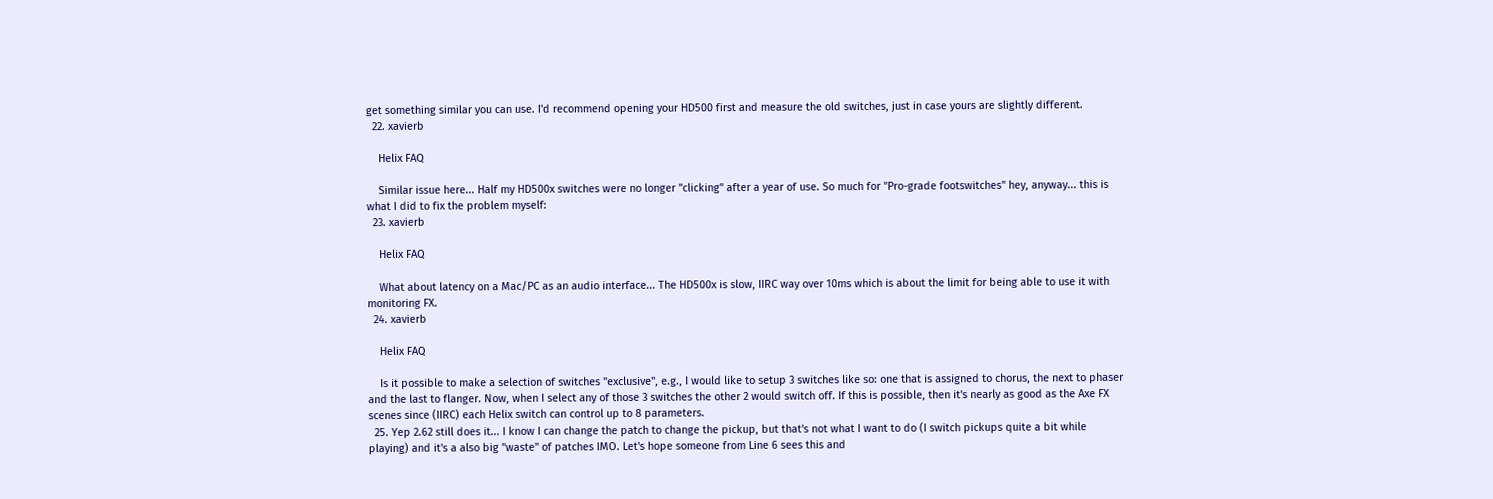get something similar you can use. I'd recommend opening your HD500 first and measure the old switches, just in case yours are slightly different.
  22. xavierb

    Helix FAQ

    Similar issue here... Half my HD500x switches were no longer "clicking" after a year of use. So much for "Pro-grade footswitches" hey, anyway... this is what I did to fix the problem myself:
  23. xavierb

    Helix FAQ

    What about latency on a Mac/PC as an audio interface... The HD500x is slow, IIRC way over 10ms which is about the limit for being able to use it with monitoring FX.
  24. xavierb

    Helix FAQ

    Is it possible to make a selection of switches "exclusive", e.g., I would like to setup 3 switches like so: one that is assigned to chorus, the next to phaser and the last to flanger. Now, when I select any of those 3 switches the other 2 would switch off. If this is possible, then it's nearly as good as the Axe FX scenes since (IIRC) each Helix switch can control up to 8 parameters.
  25. Yep 2.62 still does it... I know I can change the patch to change the pickup, but that's not what I want to do (I switch pickups quite a bit while playing) and it's a also big "waste" of patches IMO. Let's hope someone from Line 6 sees this and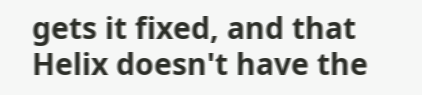gets it fixed, and that Helix doesn't have the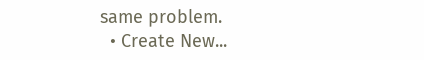same problem.
  • Create New...